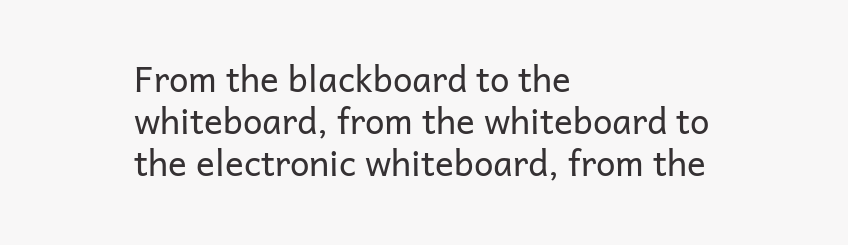From the blackboard to the whiteboard, from the whiteboard to the electronic whiteboard, from the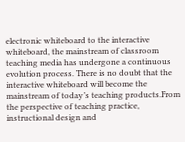electronic whiteboard to the interactive whiteboard, the mainstream of classroom teaching media has undergone a continuous evolution process. There is no doubt that the interactive whiteboard will become the mainstream of today’s teaching products.From the perspective of teaching practice, instructional design and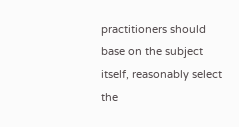practitioners should base on the subject itself, reasonably select the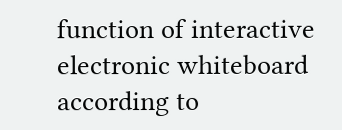function of interactive electronic whiteboard according to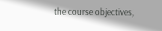the course objectives,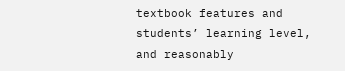textbook features and students’ learning level, and reasonably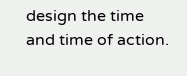design the time and time of action.